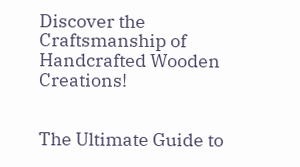Discover the Craftsmanship of Handcrafted Wooden Creations!


The Ultimate Guide to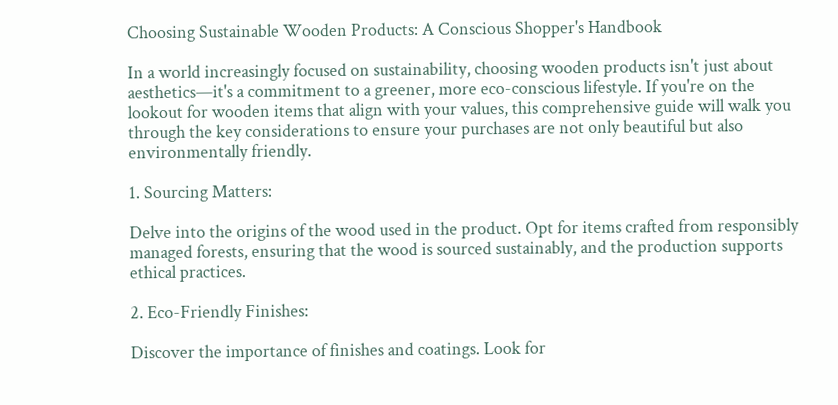Choosing Sustainable Wooden Products: A Conscious Shopper's Handbook

In a world increasingly focused on sustainability, choosing wooden products isn't just about aesthetics—it's a commitment to a greener, more eco-conscious lifestyle. If you're on the lookout for wooden items that align with your values, this comprehensive guide will walk you through the key considerations to ensure your purchases are not only beautiful but also environmentally friendly.

1. Sourcing Matters:

Delve into the origins of the wood used in the product. Opt for items crafted from responsibly managed forests, ensuring that the wood is sourced sustainably, and the production supports ethical practices.

2. Eco-Friendly Finishes:

Discover the importance of finishes and coatings. Look for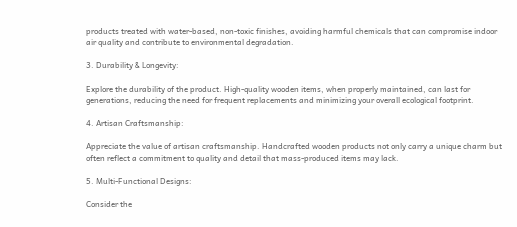products treated with water-based, non-toxic finishes, avoiding harmful chemicals that can compromise indoor air quality and contribute to environmental degradation.

3. Durability & Longevity:

Explore the durability of the product. High-quality wooden items, when properly maintained, can last for generations, reducing the need for frequent replacements and minimizing your overall ecological footprint.

4. Artisan Craftsmanship:

Appreciate the value of artisan craftsmanship. Handcrafted wooden products not only carry a unique charm but often reflect a commitment to quality and detail that mass-produced items may lack.

5. Multi-Functional Designs:

Consider the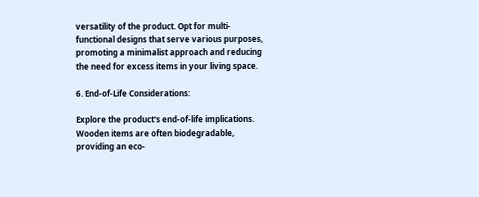versatility of the product. Opt for multi-functional designs that serve various purposes, promoting a minimalist approach and reducing the need for excess items in your living space.

6. End-of-Life Considerations:

Explore the product's end-of-life implications. Wooden items are often biodegradable, providing an eco-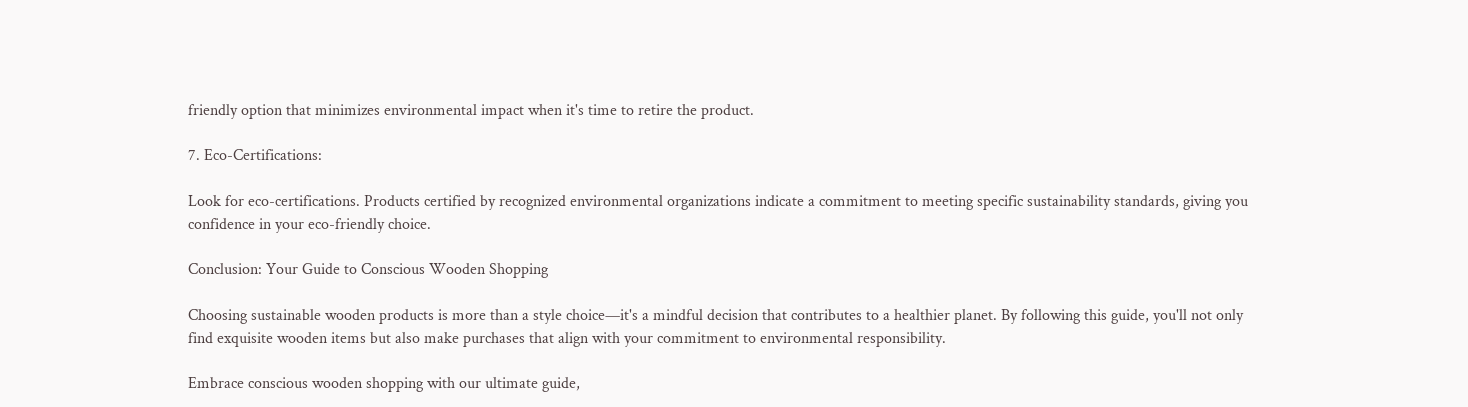friendly option that minimizes environmental impact when it's time to retire the product.

7. Eco-Certifications:

Look for eco-certifications. Products certified by recognized environmental organizations indicate a commitment to meeting specific sustainability standards, giving you confidence in your eco-friendly choice.

Conclusion: Your Guide to Conscious Wooden Shopping

Choosing sustainable wooden products is more than a style choice—it's a mindful decision that contributes to a healthier planet. By following this guide, you'll not only find exquisite wooden items but also make purchases that align with your commitment to environmental responsibility.

Embrace conscious wooden shopping with our ultimate guide,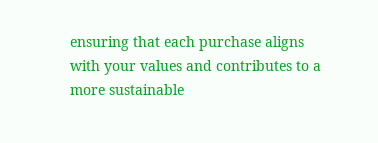ensuring that each purchase aligns with your values and contributes to a more sustainable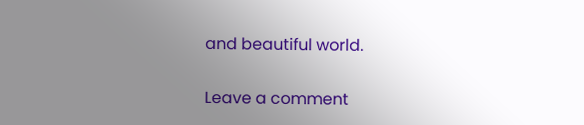and beautiful world.

Leave a comment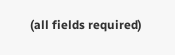(all fields required)